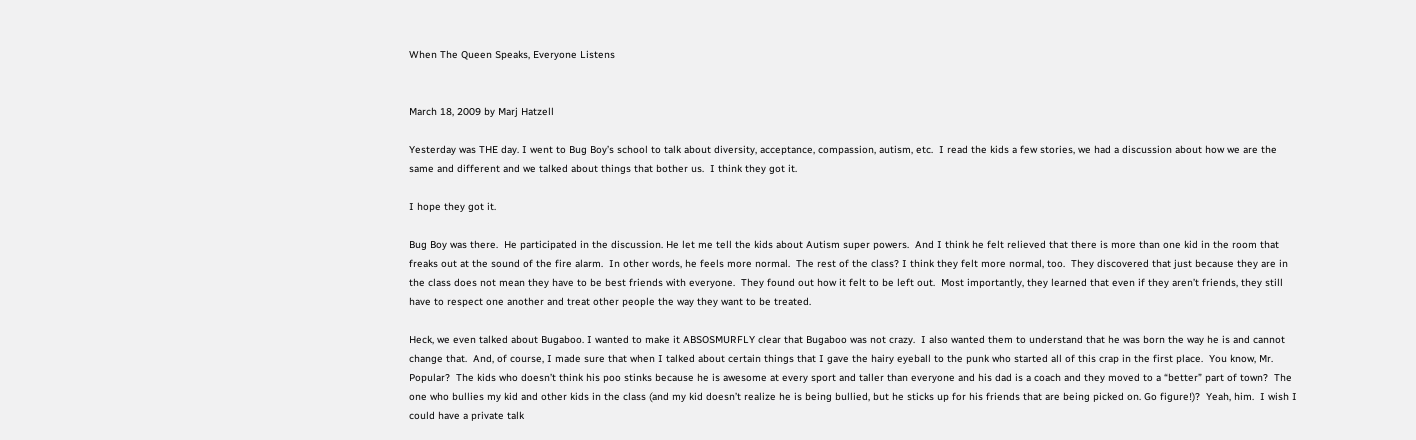When The Queen Speaks, Everyone Listens


March 18, 2009 by Marj Hatzell

Yesterday was THE day. I went to Bug Boy’s school to talk about diversity, acceptance, compassion, autism, etc.  I read the kids a few stories, we had a discussion about how we are the same and different and we talked about things that bother us.  I think they got it.

I hope they got it.

Bug Boy was there.  He participated in the discussion. He let me tell the kids about Autism super powers.  And I think he felt relieved that there is more than one kid in the room that freaks out at the sound of the fire alarm.  In other words, he feels more normal.  The rest of the class? I think they felt more normal, too.  They discovered that just because they are in the class does not mean they have to be best friends with everyone.  They found out how it felt to be left out.  Most importantly, they learned that even if they aren’t friends, they still have to respect one another and treat other people the way they want to be treated.

Heck, we even talked about Bugaboo. I wanted to make it ABSOSMURFLY clear that Bugaboo was not crazy.  I also wanted them to understand that he was born the way he is and cannot change that.  And, of course, I made sure that when I talked about certain things that I gave the hairy eyeball to the punk who started all of this crap in the first place.  You know, Mr. Popular?  The kids who doesn’t think his poo stinks because he is awesome at every sport and taller than everyone and his dad is a coach and they moved to a “better” part of town?  The one who bullies my kid and other kids in the class (and my kid doesn’t realize he is being bullied, but he sticks up for his friends that are being picked on. Go figure!)?  Yeah, him.  I wish I could have a private talk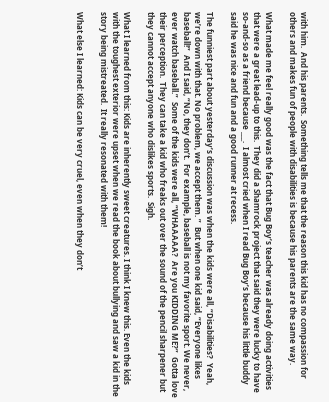with him.  And his parents.  Something tells me that the reason this kid has no compassion for others and makes fun of people with disabilities is because his parents are the same way.

What made me feel really good was the fact that Bug Boy’s teacher was already doing activities that were a great lead-up to this.  They did a Shamrock project that said they were lucky to have so-and-so as a friend because ___.  I almost cried when I read Bug Boy’s because his little buddy said he was nice and fun and a good runner at recess.

The funniest part about yesterday’s discussion was when the kids were all, “Disabilities?  Yeah, we’re down with that. No problem, we accept them. ”  But when one kid said, “Everyone likes baseball!”  And I said, “No, they don’t.  For example, baseball is not my favorite sport. We never, ever watch baseball.”  Some of the kids were all, “WHAAAAA?  Are you KIDDING ME?”  Gotta love their perception.  They can take a kid who freaks out over the sound of the pencil sharpener but they cannot accept anyone who dislikes sports.  Sigh.

What I learned from this: Kids are inherently sweet creatures. I think I knew this. Even the kids with the toughest exterior were upset when we read the book about bullying and saw a kid in the story being mistreated.  It really resonated with them!

What else I learned: Kids can be very cruel, even when they don’t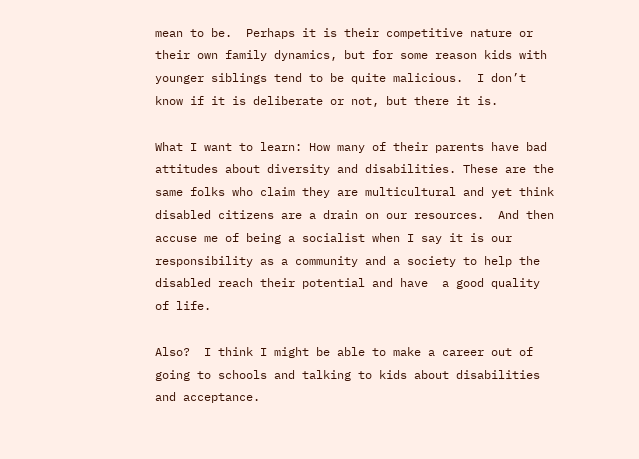mean to be.  Perhaps it is their competitive nature or their own family dynamics, but for some reason kids with younger siblings tend to be quite malicious.  I don’t know if it is deliberate or not, but there it is.

What I want to learn: How many of their parents have bad attitudes about diversity and disabilities. These are the same folks who claim they are multicultural and yet think disabled citizens are a drain on our resources.  And then accuse me of being a socialist when I say it is our responsibility as a community and a society to help the disabled reach their potential and have  a good quality of life.

Also?  I think I might be able to make a career out of going to schools and talking to kids about disabilities and acceptance.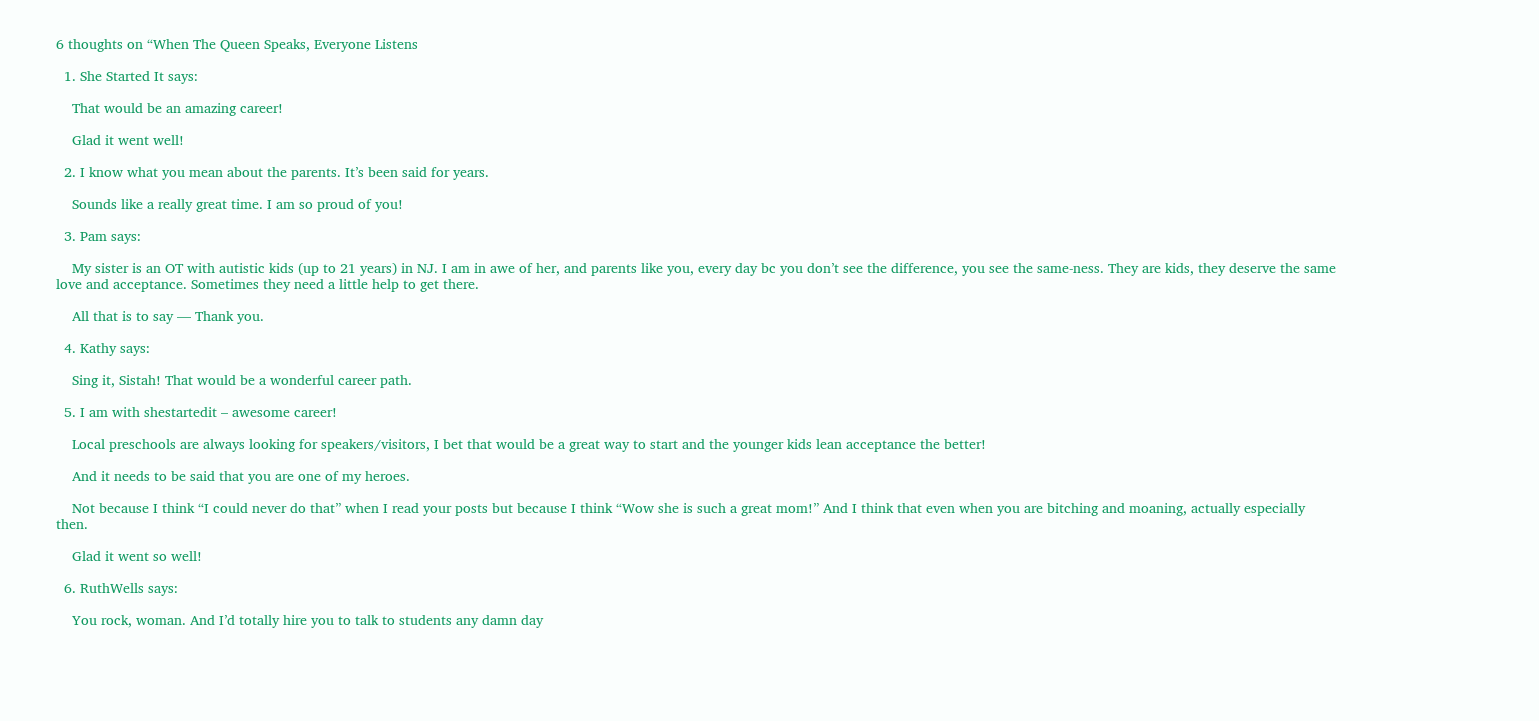6 thoughts on “When The Queen Speaks, Everyone Listens

  1. She Started It says:

    That would be an amazing career!

    Glad it went well!

  2. I know what you mean about the parents. It’s been said for years.

    Sounds like a really great time. I am so proud of you!

  3. Pam says:

    My sister is an OT with autistic kids (up to 21 years) in NJ. I am in awe of her, and parents like you, every day bc you don’t see the difference, you see the same-ness. They are kids, they deserve the same love and acceptance. Sometimes they need a little help to get there.

    All that is to say — Thank you.

  4. Kathy says:

    Sing it, Sistah! That would be a wonderful career path.

  5. I am with shestartedit – awesome career!

    Local preschools are always looking for speakers/visitors, I bet that would be a great way to start and the younger kids lean acceptance the better!

    And it needs to be said that you are one of my heroes.

    Not because I think “I could never do that” when I read your posts but because I think “Wow she is such a great mom!” And I think that even when you are bitching and moaning, actually especially then.

    Glad it went so well!

  6. RuthWells says:

    You rock, woman. And I’d totally hire you to talk to students any damn day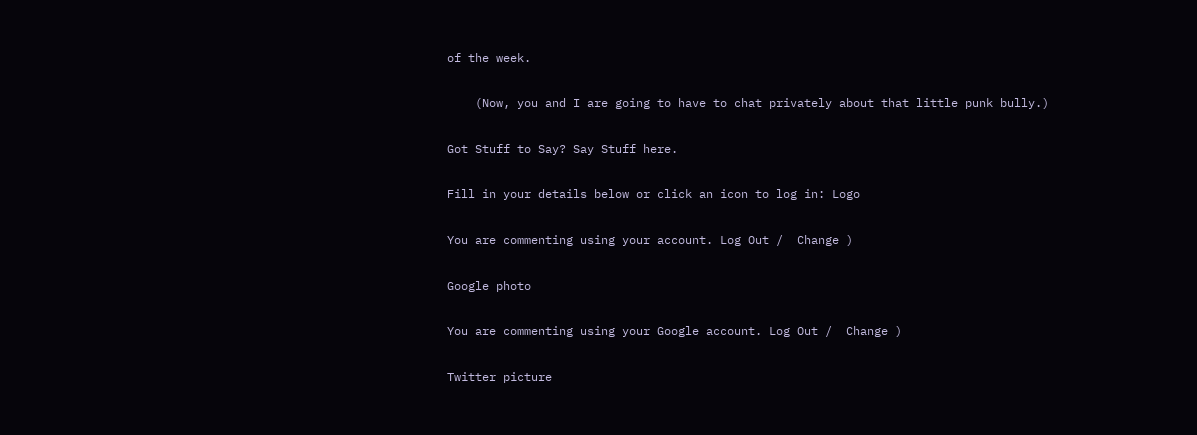of the week.

    (Now, you and I are going to have to chat privately about that little punk bully.)

Got Stuff to Say? Say Stuff here.

Fill in your details below or click an icon to log in: Logo

You are commenting using your account. Log Out /  Change )

Google photo

You are commenting using your Google account. Log Out /  Change )

Twitter picture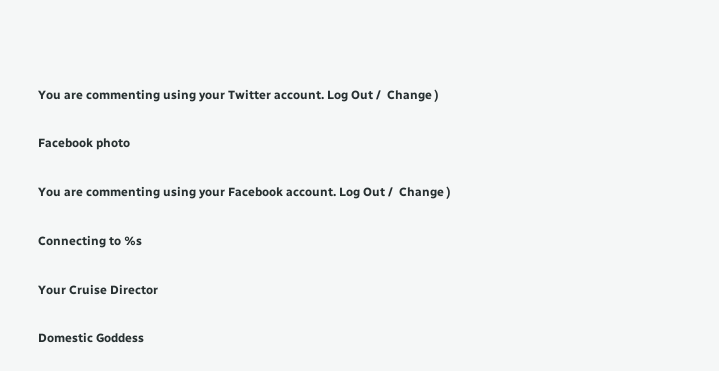You are commenting using your Twitter account. Log Out /  Change )

Facebook photo

You are commenting using your Facebook account. Log Out /  Change )

Connecting to %s

Your Cruise Director

Domestic Goddess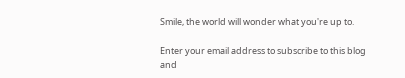Smile, the world will wonder what you're up to.

Enter your email address to subscribe to this blog and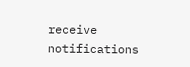receive notifications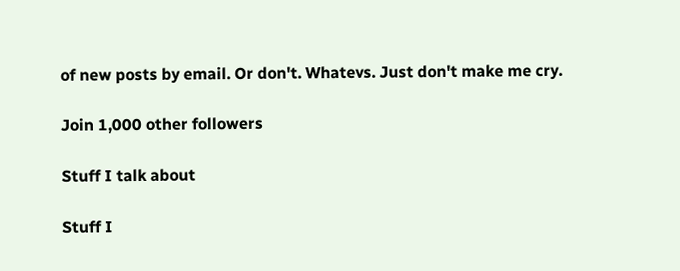of new posts by email. Or don't. Whatevs. Just don't make me cry.

Join 1,000 other followers

Stuff I talk about

Stuff I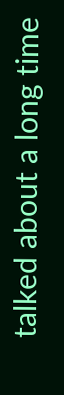talked about a long time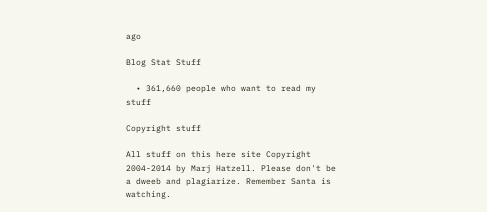ago

Blog Stat Stuff

  • 361,660 people who want to read my stuff

Copyright stuff

All stuff on this here site Copyright 2004-2014 by Marj Hatzell. Please don't be a dweeb and plagiarize. Remember Santa is watching.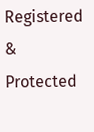Registered & Protected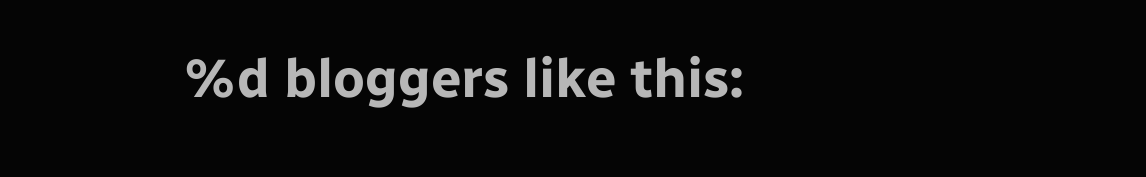%d bloggers like this: